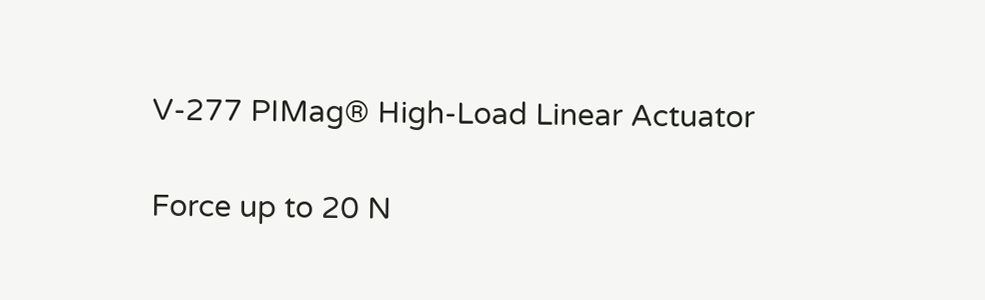V-277 PIMag® High-Load Linear Actuator

Force up to 20 N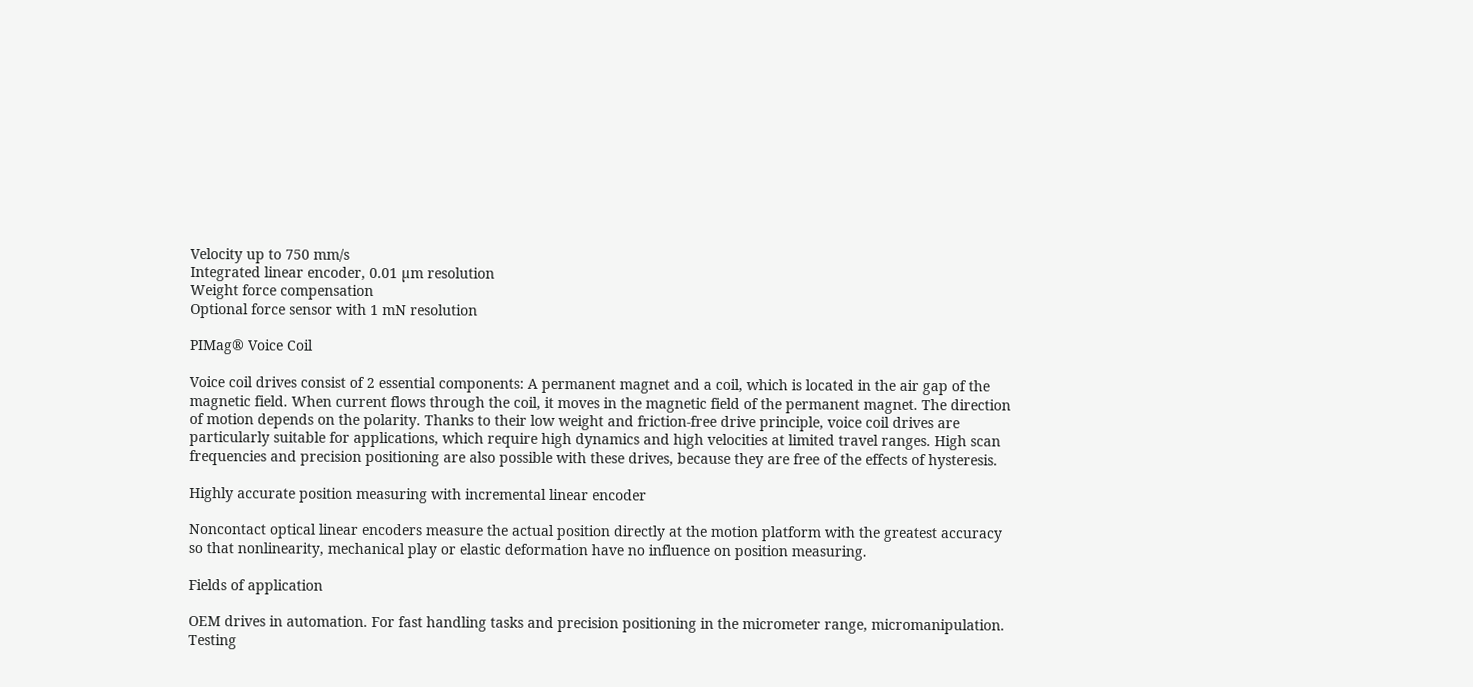Velocity up to 750 mm/s
Integrated linear encoder, 0.01 µm resolution
Weight force compensation
Optional force sensor with 1 mN resolution

PIMag® Voice Coil

Voice coil drives consist of 2 essential components: A permanent magnet and a coil, which is located in the air gap of the magnetic field. When current flows through the coil, it moves in the magnetic field of the permanent magnet. The direction of motion depends on the polarity. Thanks to their low weight and friction-free drive principle, voice coil drives are particularly suitable for applications, which require high dynamics and high velocities at limited travel ranges. High scan frequencies and precision positioning are also possible with these drives, because they are free of the effects of hysteresis.

Highly accurate position measuring with incremental linear encoder

Noncontact optical linear encoders measure the actual position directly at the motion platform with the greatest accuracy so that nonlinearity, mechanical play or elastic deformation have no influence on position measuring.

Fields of application

OEM drives in automation. For fast handling tasks and precision positioning in the micrometer range, micromanipulation. Testing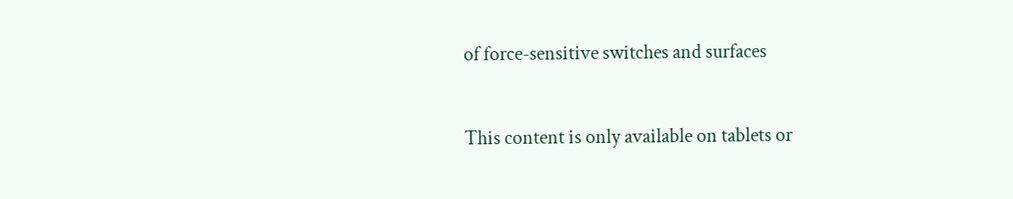of force-sensitive switches and surfaces


This content is only available on tablets or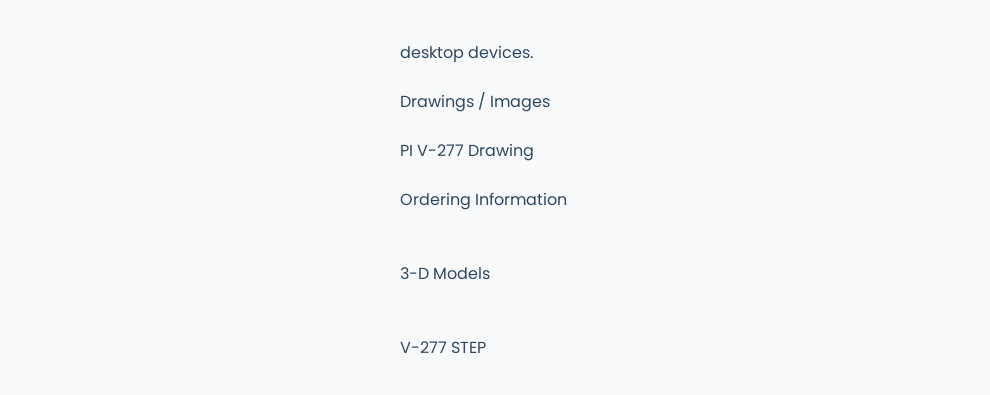desktop devices.

Drawings / Images

PI V-277 Drawing

Ordering Information


3-D Models


V-277 STEP